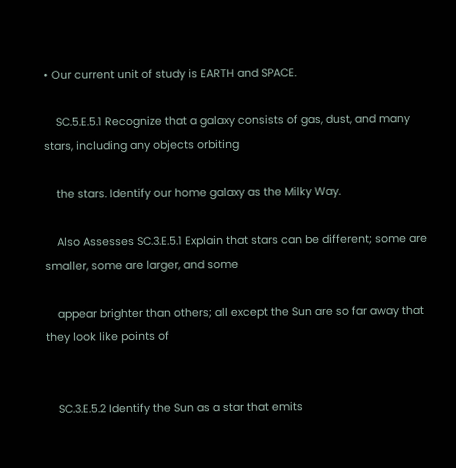• Our current unit of study is EARTH and SPACE.

    SC.5.E.5.1 Recognize that a galaxy consists of gas, dust, and many stars, including any objects orbiting

    the stars. Identify our home galaxy as the Milky Way.

    Also Assesses SC.3.E.5.1 Explain that stars can be different; some are smaller, some are larger, and some

    appear brighter than others; all except the Sun are so far away that they look like points of


    SC.3.E.5.2 Identify the Sun as a star that emits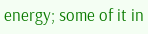energy; some of it in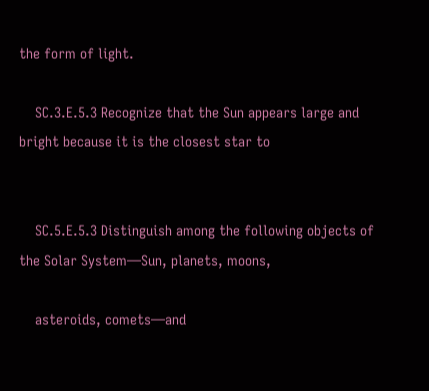the form of light.

    SC.3.E.5.3 Recognize that the Sun appears large and bright because it is the closest star to


    SC.5.E.5.3 Distinguish among the following objects of the Solar System—Sun, planets, moons,

    asteroids, comets—and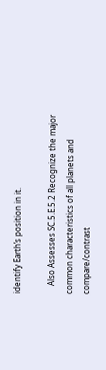identify Earth’s position in it.

    Also Assesses SC.5.E.5.2 Recognize the major common characteristics of all planets and compare/contrast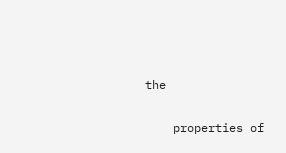the

    properties of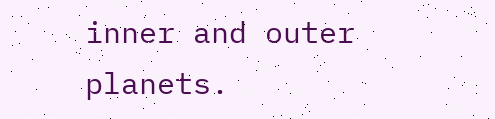inner and outer planets.